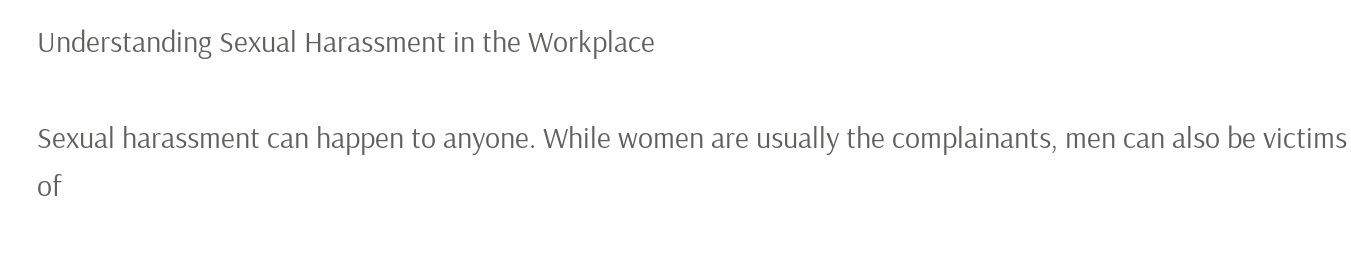Understanding Sexual Harassment in the Workplace

Sexual harassment can happen to anyone. While women are usually the complainants, men can also be victims of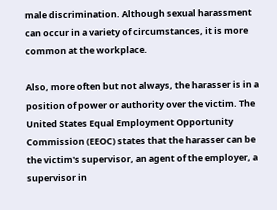male discrimination. Although sexual harassment can occur in a variety of circumstances, it is more common at the workplace.

Also, more often but not always, the harasser is in a position of power or authority over the victim. The United States Equal Employment Opportunity Commission (EEOC) states that the harasser can be the victim's supervisor, an agent of the employer, a supervisor in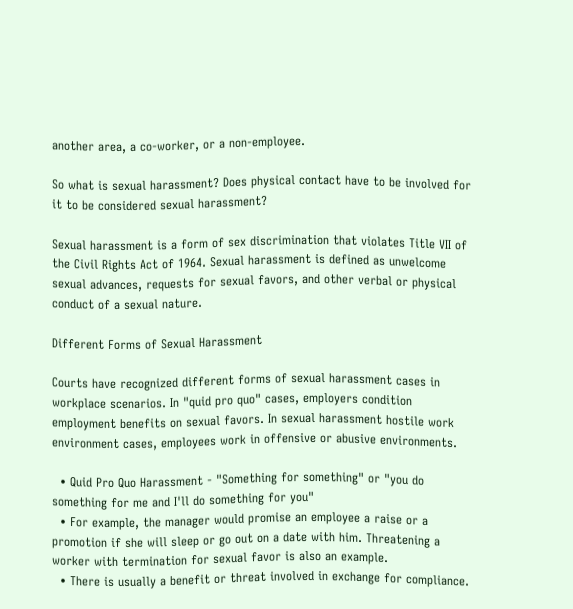another area, a co-worker, or a non-employee.

So what is sexual harassment? Does physical contact have to be involved for it to be considered sexual harassment?

Sexual harassment is a form of sex discrimination that violates Title VII of the Civil Rights Act of 1964. Sexual harassment is defined as unwelcome sexual advances, requests for sexual favors, and other verbal or physical conduct of a sexual nature.

Different Forms of Sexual Harassment

Courts have recognized different forms of sexual harassment cases in workplace scenarios. In "quid pro quo" cases, employers condition employment benefits on sexual favors. In sexual harassment hostile work environment cases, employees work in offensive or abusive environments.

  • Quid Pro Quo Harassment - "Something for something" or "you do something for me and I'll do something for you"
  • For example, the manager would promise an employee a raise or a promotion if she will sleep or go out on a date with him. Threatening a worker with termination for sexual favor is also an example.
  • There is usually a benefit or threat involved in exchange for compliance.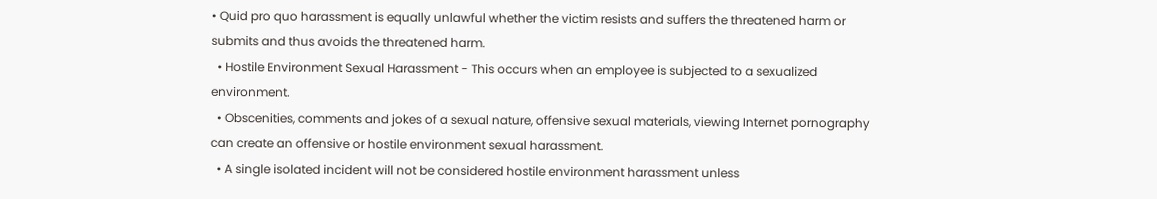• Quid pro quo harassment is equally unlawful whether the victim resists and suffers the threatened harm or submits and thus avoids the threatened harm.
  • Hostile Environment Sexual Harassment - This occurs when an employee is subjected to a sexualized environment.
  • Obscenities, comments and jokes of a sexual nature, offensive sexual materials, viewing Internet pornography can create an offensive or hostile environment sexual harassment.
  • A single isolated incident will not be considered hostile environment harassment unless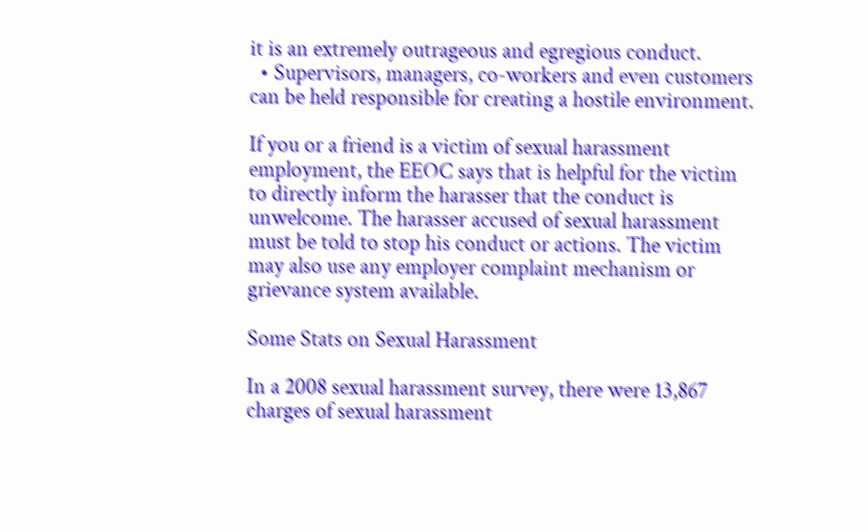it is an extremely outrageous and egregious conduct.
  • Supervisors, managers, co-workers and even customers can be held responsible for creating a hostile environment.

If you or a friend is a victim of sexual harassment employment, the EEOC says that is helpful for the victim to directly inform the harasser that the conduct is unwelcome. The harasser accused of sexual harassment must be told to stop his conduct or actions. The victim may also use any employer complaint mechanism or grievance system available.

Some Stats on Sexual Harassment

In a 2008 sexual harassment survey, there were 13,867 charges of sexual harassment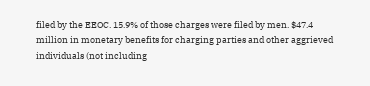filed by the EEOC. 15.9% of those charges were filed by men. $47.4 million in monetary benefits for charging parties and other aggrieved individuals (not including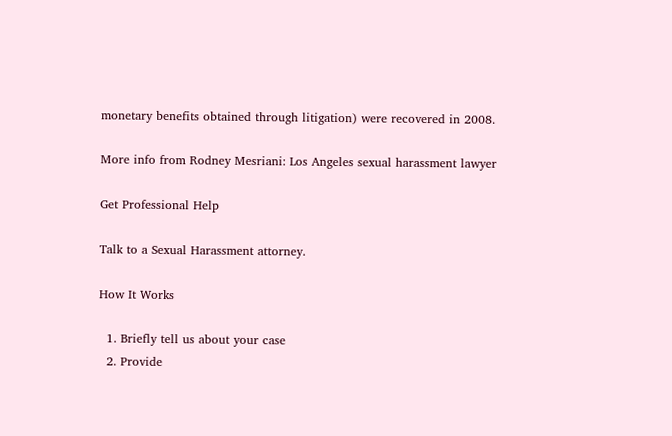monetary benefits obtained through litigation) were recovered in 2008.

More info from Rodney Mesriani: Los Angeles sexual harassment lawyer

Get Professional Help

Talk to a Sexual Harassment attorney.

How It Works

  1. Briefly tell us about your case
  2. Provide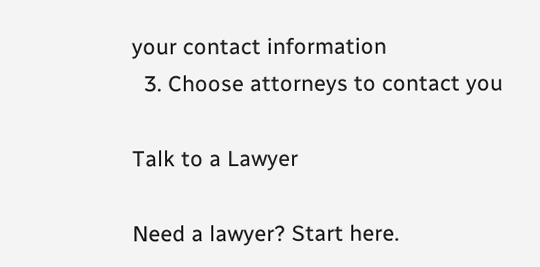your contact information
  3. Choose attorneys to contact you

Talk to a Lawyer

Need a lawyer? Start here.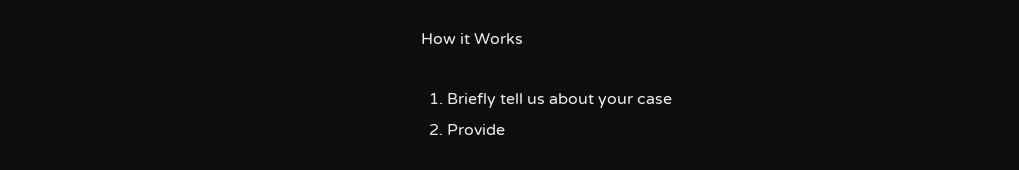How it Works

  1. Briefly tell us about your case
  2. Provide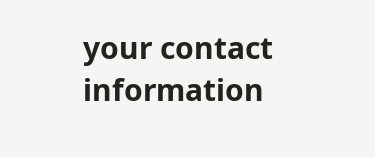your contact information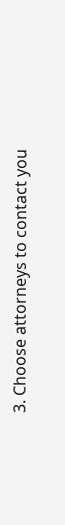3. Choose attorneys to contact you